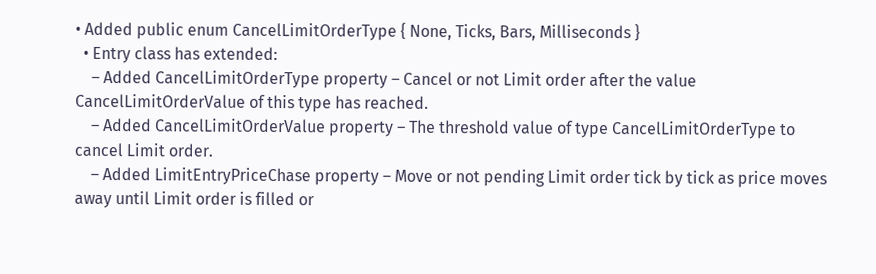• Added public enum CancelLimitOrderType { None, Ticks, Bars, Milliseconds }
  • Entry class has extended:
    – Added CancelLimitOrderType property – Cancel or not Limit order after the value CancelLimitOrderValue of this type has reached.
    – Added CancelLimitOrderValue property – The threshold value of type CancelLimitOrderType to cancel Limit order.
    – Added LimitEntryPriceChase property – Move or not pending Limit order tick by tick as price moves away until Limit order is filled or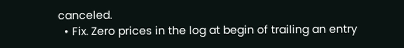canceled.
  • Fix. Zero prices in the log at begin of trailing an entry